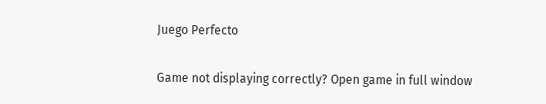Juego Perfecto

Game not displaying correctly? Open game in full window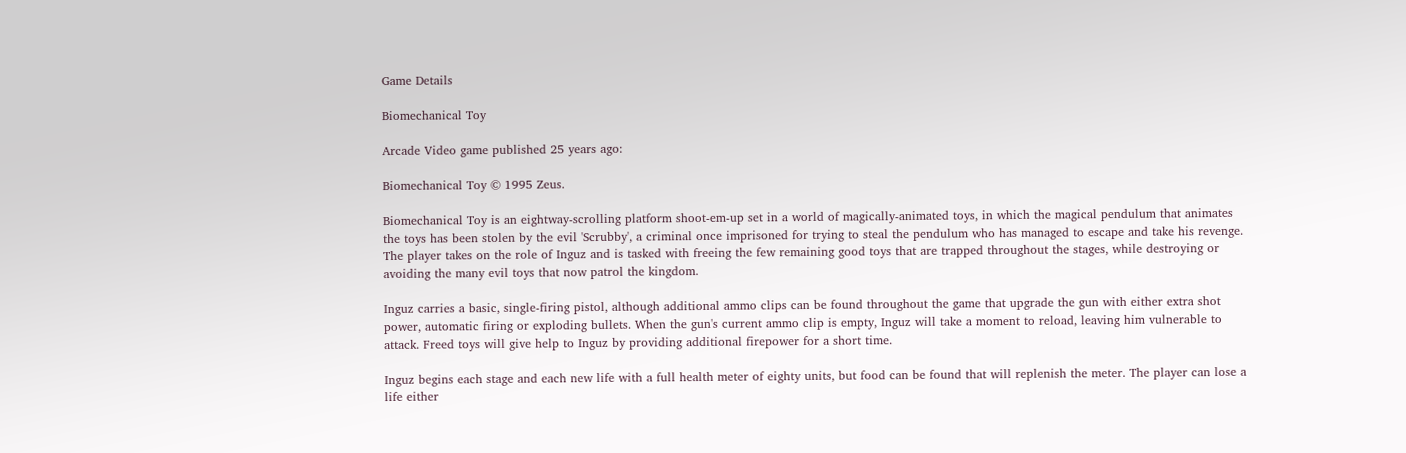Game Details

Biomechanical Toy

Arcade Video game published 25 years ago:

Biomechanical Toy © 1995 Zeus.

Biomechanical Toy is an eightway-scrolling platform shoot-em-up set in a world of magically-animated toys, in which the magical pendulum that animates the toys has been stolen by the evil 'Scrubby', a criminal once imprisoned for trying to steal the pendulum who has managed to escape and take his revenge. The player takes on the role of Inguz and is tasked with freeing the few remaining good toys that are trapped throughout the stages, while destroying or avoiding the many evil toys that now patrol the kingdom.

Inguz carries a basic, single-firing pistol, although additional ammo clips can be found throughout the game that upgrade the gun with either extra shot power, automatic firing or exploding bullets. When the gun's current ammo clip is empty, Inguz will take a moment to reload, leaving him vulnerable to attack. Freed toys will give help to Inguz by providing additional firepower for a short time.

Inguz begins each stage and each new life with a full health meter of eighty units, but food can be found that will replenish the meter. The player can lose a life either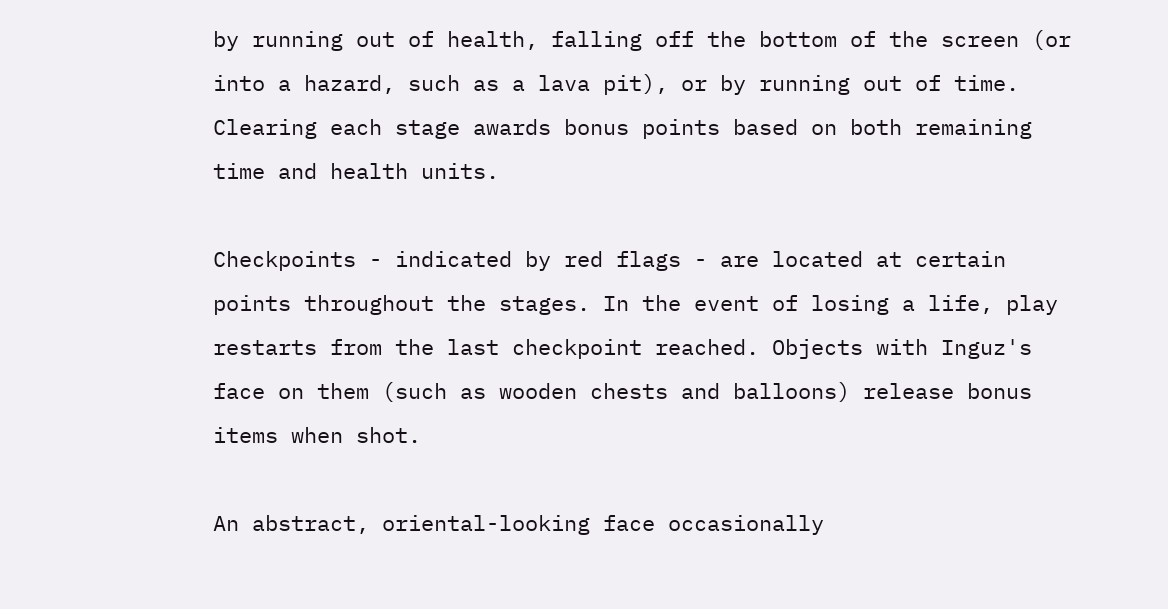by running out of health, falling off the bottom of the screen (or into a hazard, such as a lava pit), or by running out of time. Clearing each stage awards bonus points based on both remaining time and health units.

Checkpoints - indicated by red flags - are located at certain points throughout the stages. In the event of losing a life, play restarts from the last checkpoint reached. Objects with Inguz's face on them (such as wooden chests and balloons) release bonus items when shot.

An abstract, oriental-looking face occasionally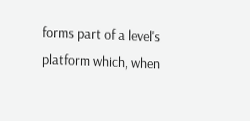forms part of a level's platform which, when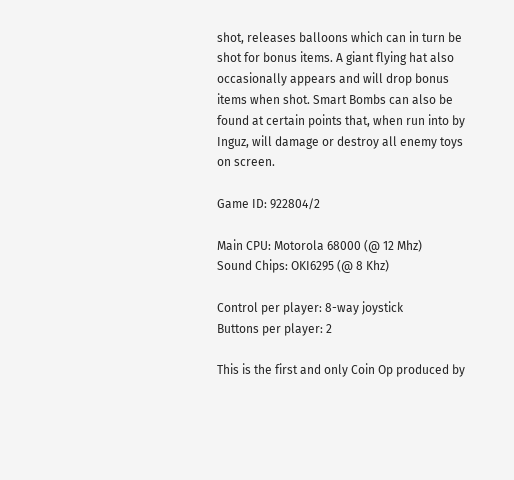shot, releases balloons which can in turn be shot for bonus items. A giant flying hat also occasionally appears and will drop bonus items when shot. Smart Bombs can also be found at certain points that, when run into by Inguz, will damage or destroy all enemy toys on screen.

Game ID: 922804/2

Main CPU: Motorola 68000 (@ 12 Mhz)
Sound Chips: OKI6295 (@ 8 Khz)

Control per player: 8-way joystick
Buttons per player: 2

This is the first and only Coin Op produced by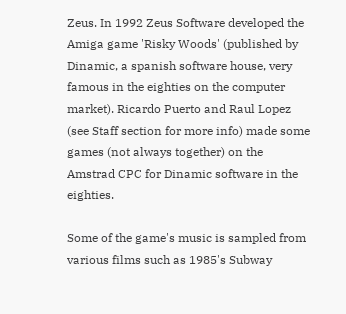Zeus. In 1992 Zeus Software developed the Amiga game 'Risky Woods' (published by Dinamic, a spanish software house, very famous in the eighties on the computer market). Ricardo Puerto and Raul Lopez (see Staff section for more info) made some games (not always together) on the Amstrad CPC for Dinamic software in the eighties.

Some of the game's music is sampled from various films such as 1985's Subway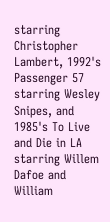starring Christopher Lambert, 1992's Passenger 57 starring Wesley Snipes, and 1985's To Live and Die in LA starring Willem Dafoe and William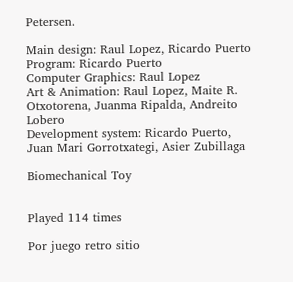Petersen.

Main design: Raul Lopez, Ricardo Puerto
Program: Ricardo Puerto
Computer Graphics: Raul Lopez
Art & Animation: Raul Lopez, Maite R. Otxotorena, Juanma Ripalda, Andreito Lobero
Development system: Ricardo Puerto, Juan Mari Gorrotxategi, Asier Zubillaga

Biomechanical Toy


Played 114 times

Por juego retro sitio